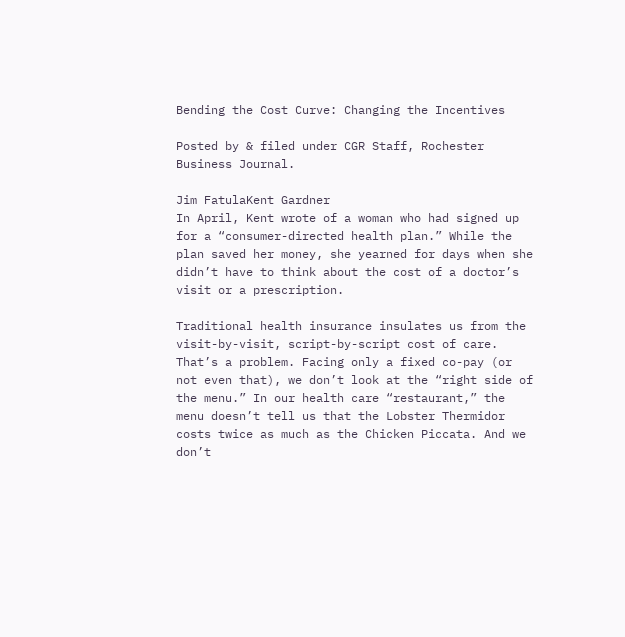Bending the Cost Curve: Changing the Incentives

Posted by & filed under CGR Staff, Rochester Business Journal.

Jim FatulaKent Gardner
In April, Kent wrote of a woman who had signed up for a “consumer-directed health plan.” While the plan saved her money, she yearned for days when she didn’t have to think about the cost of a doctor’s visit or a prescription.

Traditional health insurance insulates us from the visit-by-visit, script-by-script cost of care. That’s a problem. Facing only a fixed co-pay (or not even that), we don’t look at the “right side of the menu.” In our health care “restaurant,” the menu doesn’t tell us that the Lobster Thermidor costs twice as much as the Chicken Piccata. And we don’t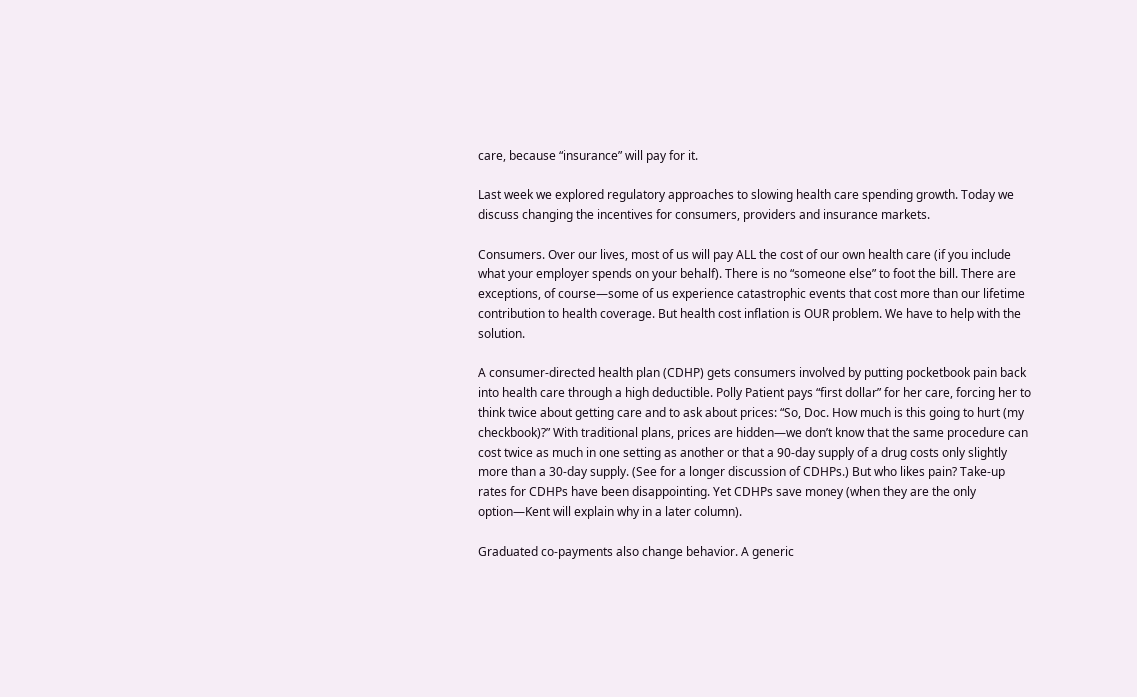care, because “insurance” will pay for it.

Last week we explored regulatory approaches to slowing health care spending growth. Today we discuss changing the incentives for consumers, providers and insurance markets.

Consumers. Over our lives, most of us will pay ALL the cost of our own health care (if you include what your employer spends on your behalf). There is no “someone else” to foot the bill. There are exceptions, of course—some of us experience catastrophic events that cost more than our lifetime contribution to health coverage. But health cost inflation is OUR problem. We have to help with the solution.

A consumer-directed health plan (CDHP) gets consumers involved by putting pocketbook pain back into health care through a high deductible. Polly Patient pays “first dollar” for her care, forcing her to think twice about getting care and to ask about prices: “So, Doc. How much is this going to hurt (my checkbook)?” With traditional plans, prices are hidden—we don’t know that the same procedure can cost twice as much in one setting as another or that a 90-day supply of a drug costs only slightly more than a 30-day supply. (See for a longer discussion of CDHPs.) But who likes pain? Take-up rates for CDHPs have been disappointing. Yet CDHPs save money (when they are the only option—Kent will explain why in a later column).

Graduated co-payments also change behavior. A generic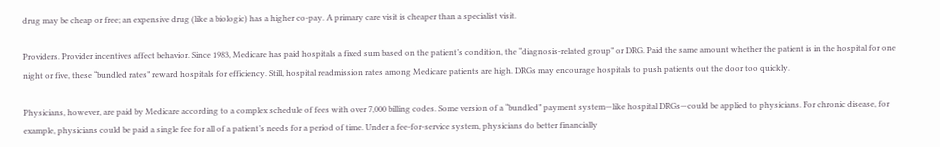drug may be cheap or free; an expensive drug (like a biologic) has a higher co-pay. A primary care visit is cheaper than a specialist visit.

Providers. Provider incentives affect behavior. Since 1983, Medicare has paid hospitals a fixed sum based on the patient’s condition, the “diagnosis-related group” or DRG. Paid the same amount whether the patient is in the hospital for one night or five, these “bundled rates” reward hospitals for efficiency. Still, hospital readmission rates among Medicare patients are high. DRGs may encourage hospitals to push patients out the door too quickly.

Physicians, however, are paid by Medicare according to a complex schedule of fees with over 7,000 billing codes. Some version of a “bundled” payment system—like hospital DRGs—could be applied to physicians. For chronic disease, for example, physicians could be paid a single fee for all of a patient’s needs for a period of time. Under a fee-for-service system, physicians do better financially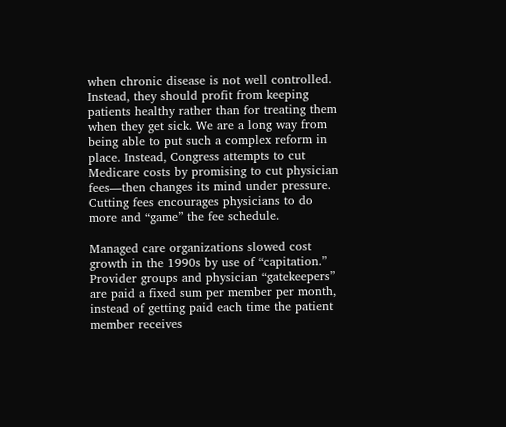when chronic disease is not well controlled. Instead, they should profit from keeping patients healthy rather than for treating them when they get sick. We are a long way from being able to put such a complex reform in place. Instead, Congress attempts to cut Medicare costs by promising to cut physician fees—then changes its mind under pressure. Cutting fees encourages physicians to do more and “game” the fee schedule.

Managed care organizations slowed cost growth in the 1990s by use of “capitation.” Provider groups and physician “gatekeepers” are paid a fixed sum per member per month, instead of getting paid each time the patient member receives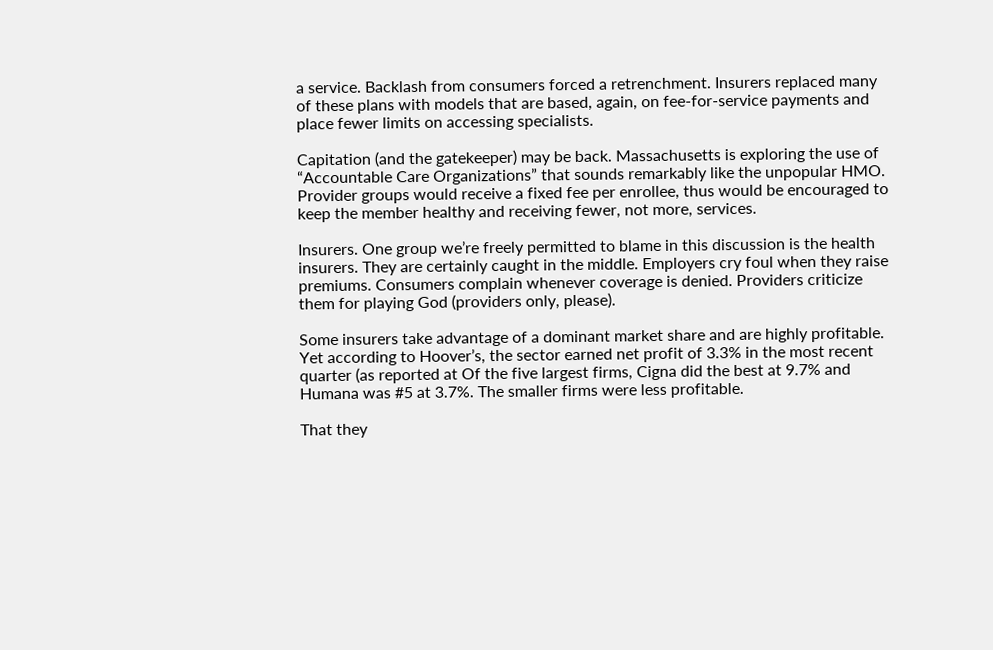a service. Backlash from consumers forced a retrenchment. Insurers replaced many of these plans with models that are based, again, on fee-for-service payments and place fewer limits on accessing specialists.

Capitation (and the gatekeeper) may be back. Massachusetts is exploring the use of “Accountable Care Organizations” that sounds remarkably like the unpopular HMO. Provider groups would receive a fixed fee per enrollee, thus would be encouraged to keep the member healthy and receiving fewer, not more, services.

Insurers. One group we’re freely permitted to blame in this discussion is the health insurers. They are certainly caught in the middle. Employers cry foul when they raise premiums. Consumers complain whenever coverage is denied. Providers criticize them for playing God (providers only, please).

Some insurers take advantage of a dominant market share and are highly profitable. Yet according to Hoover’s, the sector earned net profit of 3.3% in the most recent quarter (as reported at Of the five largest firms, Cigna did the best at 9.7% and Humana was #5 at 3.7%. The smaller firms were less profitable.

That they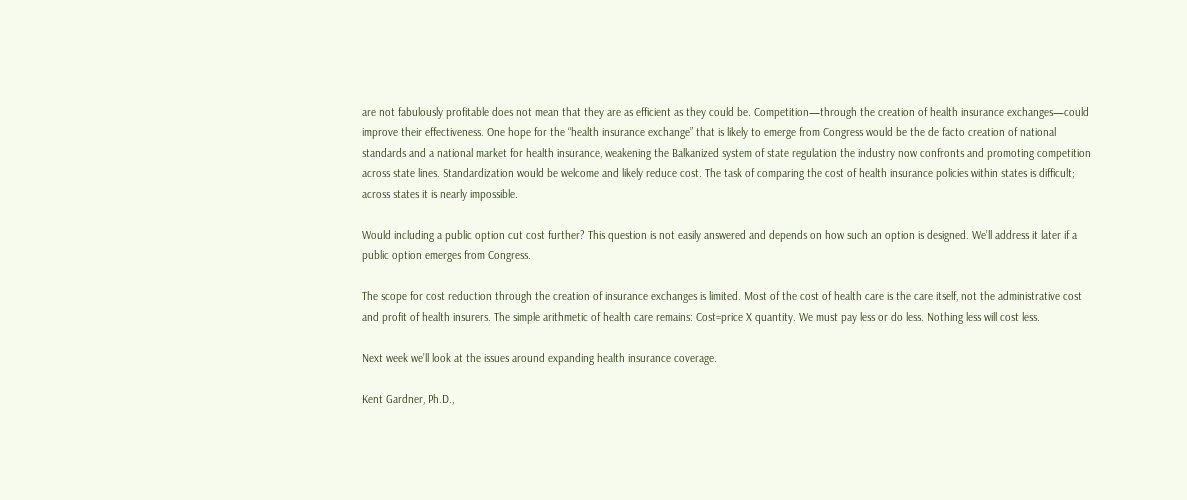are not fabulously profitable does not mean that they are as efficient as they could be. Competition—through the creation of health insurance exchanges—could improve their effectiveness. One hope for the “health insurance exchange” that is likely to emerge from Congress would be the de facto creation of national standards and a national market for health insurance, weakening the Balkanized system of state regulation the industry now confronts and promoting competition across state lines. Standardization would be welcome and likely reduce cost. The task of comparing the cost of health insurance policies within states is difficult; across states it is nearly impossible.

Would including a public option cut cost further? This question is not easily answered and depends on how such an option is designed. We’ll address it later if a public option emerges from Congress.

The scope for cost reduction through the creation of insurance exchanges is limited. Most of the cost of health care is the care itself, not the administrative cost and profit of health insurers. The simple arithmetic of health care remains: Cost=price X quantity. We must pay less or do less. Nothing less will cost less.

Next week we’ll look at the issues around expanding health insurance coverage.

Kent Gardner, Ph.D.,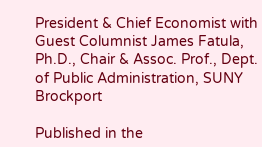President & Chief Economist with Guest Columnist James Fatula, Ph.D., Chair & Assoc. Prof., Dept. of Public Administration, SUNY Brockport

Published in the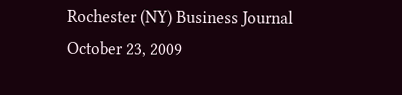Rochester (NY) Business Journal October 23, 2009